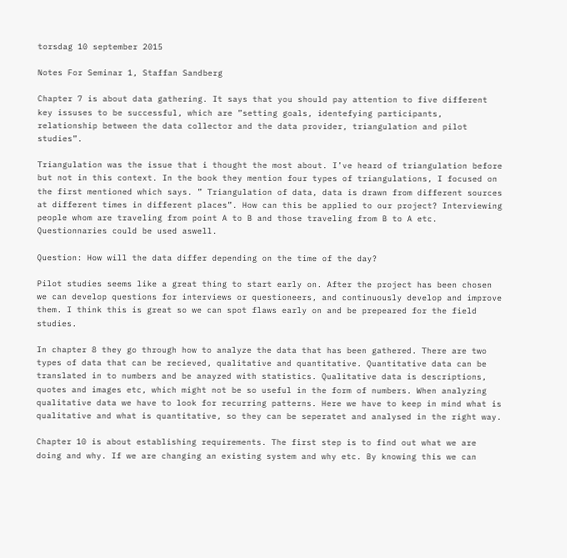torsdag 10 september 2015

Notes For Seminar 1, Staffan Sandberg

Chapter 7 is about data gathering. It says that you should pay attention to five different key issuses to be successful, which are ”setting goals, identefying participants, relationship between the data collector and the data provider, triangulation and pilot studies”.

Triangulation was the issue that i thought the most about. I’ve heard of triangulation before but not in this context. In the book they mention four types of triangulations, I focused on the first mentioned which says. ” Triangulation of data, data is drawn from different sources at different times in different places”. How can this be applied to our project? Interviewing people whom are traveling from point A to B and those traveling from B to A etc. Questionnaries could be used aswell.

Question: How will the data differ depending on the time of the day?

Pilot studies seems like a great thing to start early on. After the project has been chosen we can develop questions for interviews or questioneers, and continuously develop and improve them. I think this is great so we can spot flaws early on and be prepeared for the field studies.

In chapter 8 they go through how to analyze the data that has been gathered. There are two types of data that can be recieved, qualitative and quantitative. Quantitative data can be translated in to numbers and be anayzed with statistics. Qualitative data is descriptions, quotes and images etc, which might not be so useful in the form of numbers. When analyzing qualitative data we have to look for recurring patterns. Here we have to keep in mind what is qualitative and what is quantitative, so they can be seperatet and analysed in the right way.

Chapter 10 is about establishing requirements. The first step is to find out what we are doing and why. If we are changing an existing system and why etc. By knowing this we can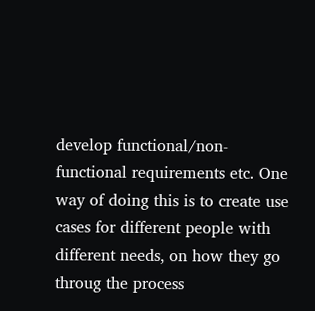develop functional/non-functional requirements etc. One way of doing this is to create use cases for different people with different needs, on how they go throug the process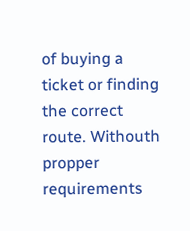of buying a ticket or finding the correct route. Withouth propper requirements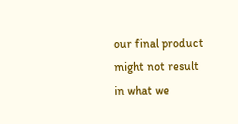our final product might not result in what we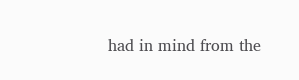had in mind from the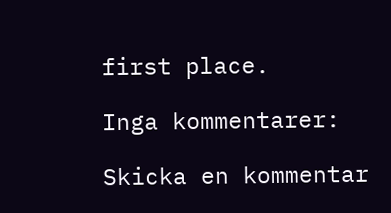first place.

Inga kommentarer:

Skicka en kommentar